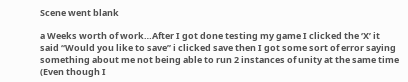Scene went blank

a Weeks worth of work…After I got done testing my game I clicked the ‘X’ it said “Would you like to save” i clicked save then I got some sort of error saying something about me not being able to run 2 instances of unity at the same time (Even though I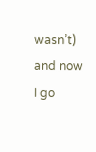wasn’t) and now I go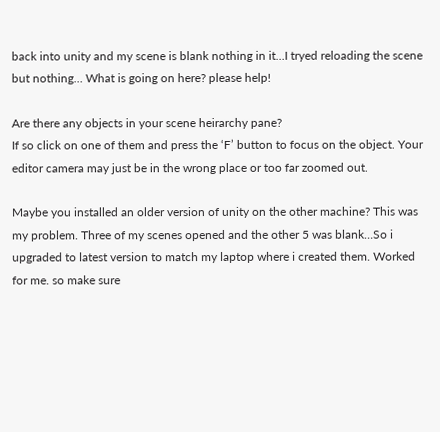back into unity and my scene is blank nothing in it…I tryed reloading the scene but nothing… What is going on here? please help!

Are there any objects in your scene heirarchy pane?
If so click on one of them and press the ‘F’ button to focus on the object. Your editor camera may just be in the wrong place or too far zoomed out.

Maybe you installed an older version of unity on the other machine? This was my problem. Three of my scenes opened and the other 5 was blank…So i upgraded to latest version to match my laptop where i created them. Worked for me. so make sure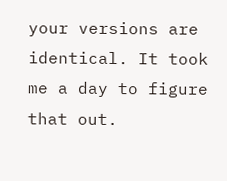your versions are identical. It took me a day to figure that out.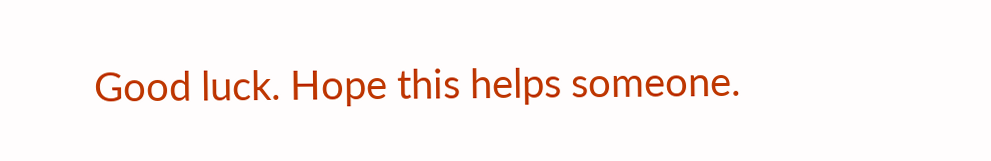Good luck. Hope this helps someone.